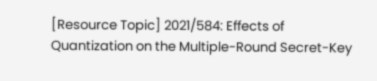[Resource Topic] 2021/584: Effects of Quantization on the Multiple-Round Secret-Key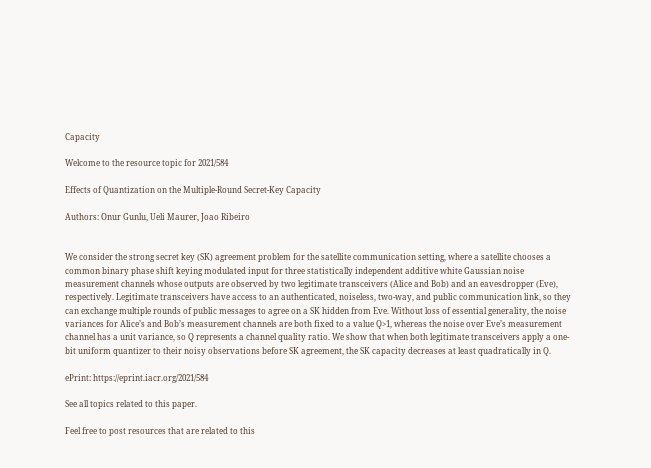Capacity

Welcome to the resource topic for 2021/584

Effects of Quantization on the Multiple-Round Secret-Key Capacity

Authors: Onur Gunlu, Ueli Maurer, Joao Ribeiro


We consider the strong secret key (SK) agreement problem for the satellite communication setting, where a satellite chooses a common binary phase shift keying modulated input for three statistically independent additive white Gaussian noise measurement channels whose outputs are observed by two legitimate transceivers (Alice and Bob) and an eavesdropper (Eve), respectively. Legitimate transceivers have access to an authenticated, noiseless, two-way, and public communication link, so they can exchange multiple rounds of public messages to agree on a SK hidden from Eve. Without loss of essential generality, the noise variances for Alice’s and Bob’s measurement channels are both fixed to a value Q>1, whereas the noise over Eve’s measurement channel has a unit variance, so Q represents a channel quality ratio. We show that when both legitimate transceivers apply a one-bit uniform quantizer to their noisy observations before SK agreement, the SK capacity decreases at least quadratically in Q.

ePrint: https://eprint.iacr.org/2021/584

See all topics related to this paper.

Feel free to post resources that are related to this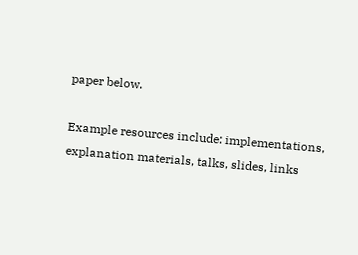paper below.

Example resources include: implementations, explanation materials, talks, slides, links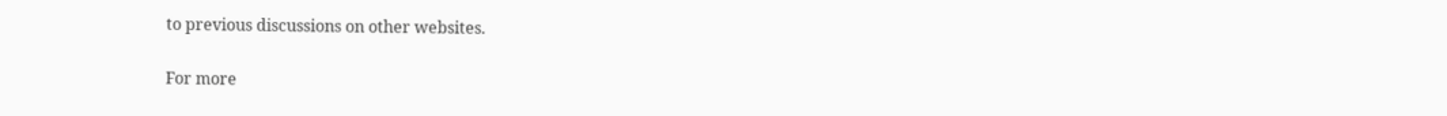to previous discussions on other websites.

For more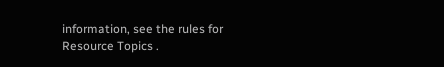information, see the rules for Resource Topics .